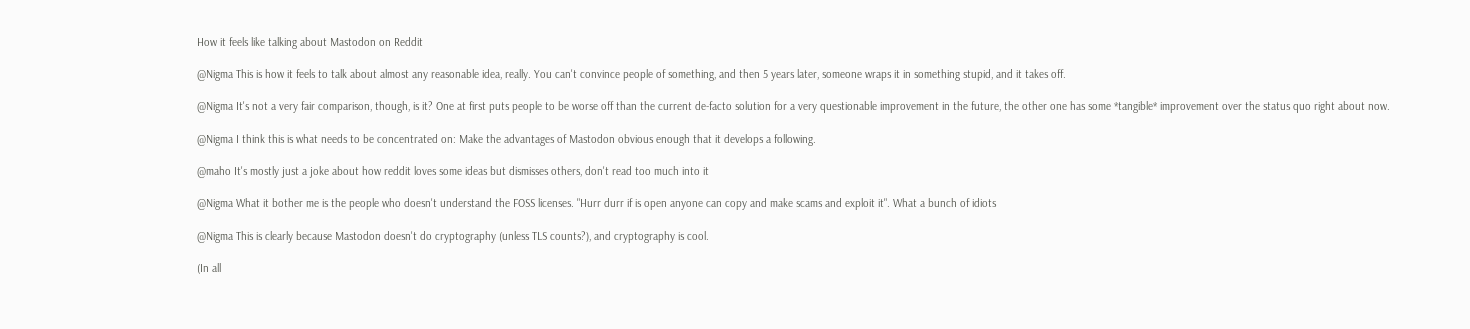How it feels like talking about Mastodon on Reddit

@Nigma This is how it feels to talk about almost any reasonable idea, really. You can't convince people of something, and then 5 years later, someone wraps it in something stupid, and it takes off.

@Nigma It's not a very fair comparison, though, is it? One at first puts people to be worse off than the current de-facto solution for a very questionable improvement in the future, the other one has some *tangible* improvement over the status quo right about now.

@Nigma I think this is what needs to be concentrated on: Make the advantages of Mastodon obvious enough that it develops a following.

@maho It's mostly just a joke about how reddit loves some ideas but dismisses others, don't read too much into it

@Nigma What it bother me is the people who doesn't understand the FOSS licenses. "Hurr durr if is open anyone can copy and make scams and exploit it". What a bunch of idiots

@Nigma This is clearly because Mastodon doesn't do cryptography (unless TLS counts?), and cryptography is cool.

(In all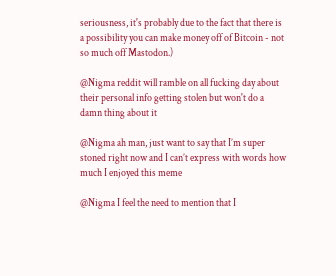seriousness, it's probably due to the fact that there is a possibility you can make money off of Bitcoin - not so much off Mastodon.)

@Nigma reddit will ramble on all fucking day about their personal info getting stolen but won't do a damn thing about it

@Nigma ah man, just want to say that I’m super stoned right now and I can’t express with words how much I enjoyed this meme

@Nigma I feel the need to mention that I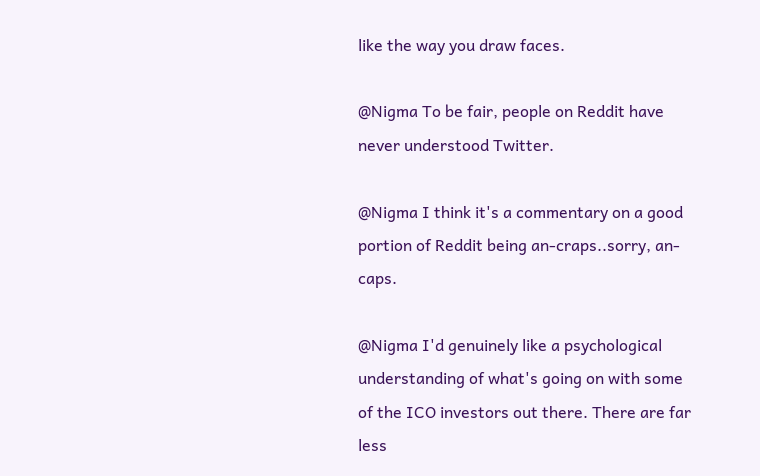like the way you draw faces.

@Nigma To be fair, people on Reddit have never understood Twitter.

@Nigma I think it's a commentary on a good portion of Reddit being an-craps..sorry, an-caps.

@Nigma I'd genuinely like a psychological understanding of what's going on with some of the ICO investors out there. There are far less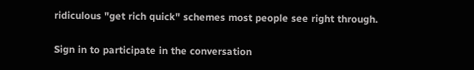ridiculous "get rich quick" schemes most people see right through.

Sign in to participate in the conversation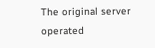The original server operated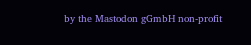by the Mastodon gGmbH non-profit